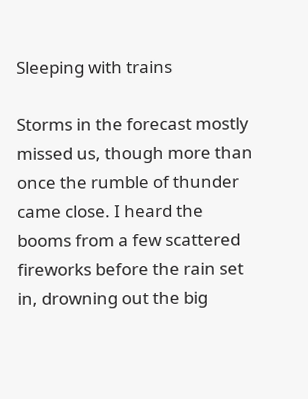Sleeping with trains

Storms in the forecast mostly missed us, though more than once the rumble of thunder came close. I heard the booms from a few scattered fireworks before the rain set in, drowning out the big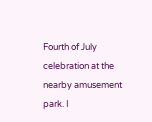Fourth of July celebration at the nearby amusement park. I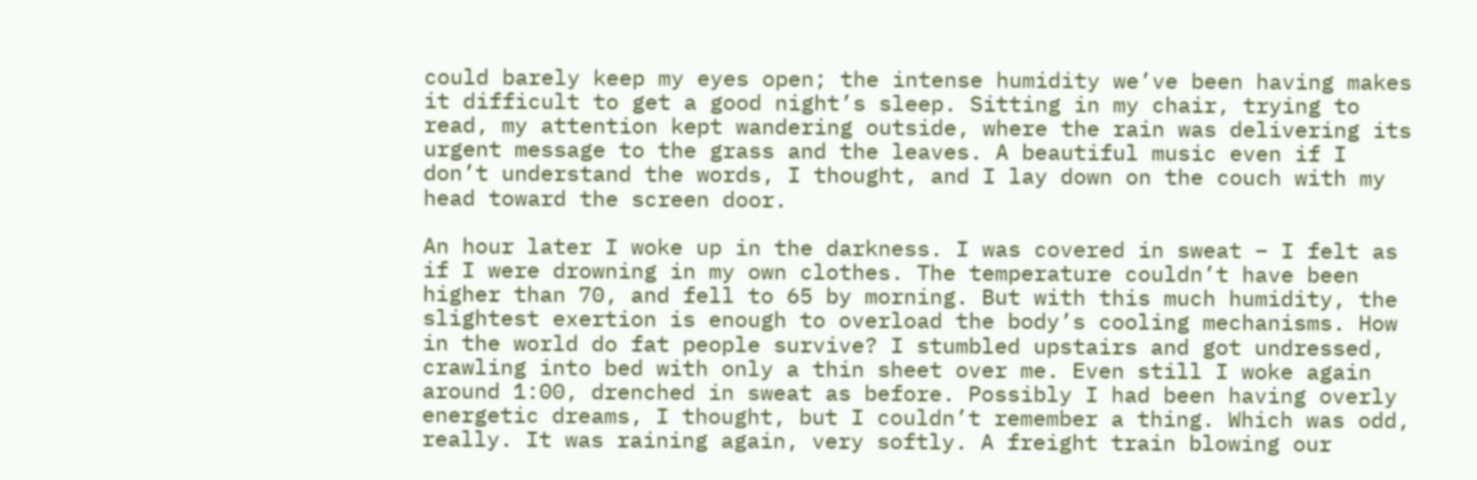could barely keep my eyes open; the intense humidity we’ve been having makes it difficult to get a good night’s sleep. Sitting in my chair, trying to read, my attention kept wandering outside, where the rain was delivering its urgent message to the grass and the leaves. A beautiful music even if I don’t understand the words, I thought, and I lay down on the couch with my head toward the screen door.

An hour later I woke up in the darkness. I was covered in sweat – I felt as if I were drowning in my own clothes. The temperature couldn’t have been higher than 70, and fell to 65 by morning. But with this much humidity, the slightest exertion is enough to overload the body’s cooling mechanisms. How in the world do fat people survive? I stumbled upstairs and got undressed, crawling into bed with only a thin sheet over me. Even still I woke again around 1:00, drenched in sweat as before. Possibly I had been having overly energetic dreams, I thought, but I couldn’t remember a thing. Which was odd, really. It was raining again, very softly. A freight train blowing our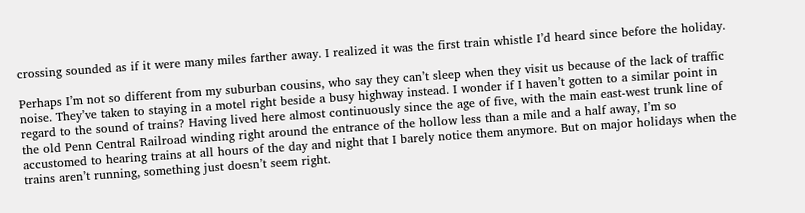crossing sounded as if it were many miles farther away. I realized it was the first train whistle I’d heard since before the holiday.

Perhaps I’m not so different from my suburban cousins, who say they can’t sleep when they visit us because of the lack of traffic noise. They’ve taken to staying in a motel right beside a busy highway instead. I wonder if I haven’t gotten to a similar point in regard to the sound of trains? Having lived here almost continuously since the age of five, with the main east-west trunk line of the old Penn Central Railroad winding right around the entrance of the hollow less than a mile and a half away, I’m so accustomed to hearing trains at all hours of the day and night that I barely notice them anymore. But on major holidays when the trains aren’t running, something just doesn’t seem right.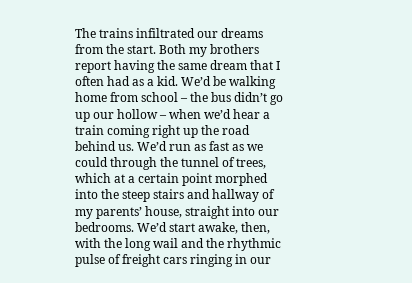The trains infiltrated our dreams from the start. Both my brothers report having the same dream that I often had as a kid. We’d be walking home from school – the bus didn’t go up our hollow – when we’d hear a train coming right up the road behind us. We’d run as fast as we could through the tunnel of trees, which at a certain point morphed into the steep stairs and hallway of my parents’ house, straight into our bedrooms. We’d start awake, then, with the long wail and the rhythmic pulse of freight cars ringing in our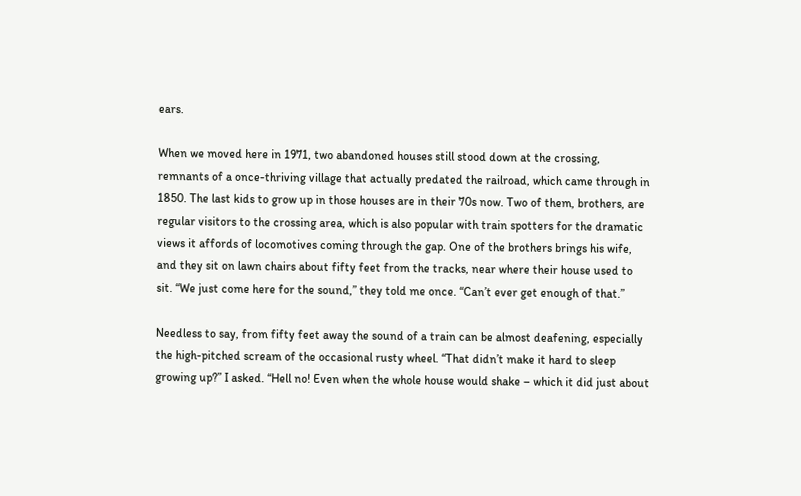ears.

When we moved here in 1971, two abandoned houses still stood down at the crossing, remnants of a once-thriving village that actually predated the railroad, which came through in 1850. The last kids to grow up in those houses are in their 70s now. Two of them, brothers, are regular visitors to the crossing area, which is also popular with train spotters for the dramatic views it affords of locomotives coming through the gap. One of the brothers brings his wife, and they sit on lawn chairs about fifty feet from the tracks, near where their house used to sit. “We just come here for the sound,” they told me once. “Can’t ever get enough of that.”

Needless to say, from fifty feet away the sound of a train can be almost deafening, especially the high-pitched scream of the occasional rusty wheel. “That didn’t make it hard to sleep growing up?” I asked. “Hell no! Even when the whole house would shake – which it did just about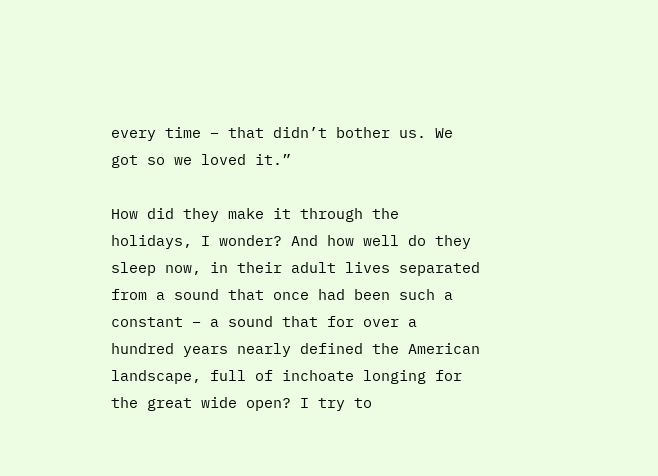every time – that didn’t bother us. We got so we loved it.”

How did they make it through the holidays, I wonder? And how well do they sleep now, in their adult lives separated from a sound that once had been such a constant – a sound that for over a hundred years nearly defined the American landscape, full of inchoate longing for the great wide open? I try to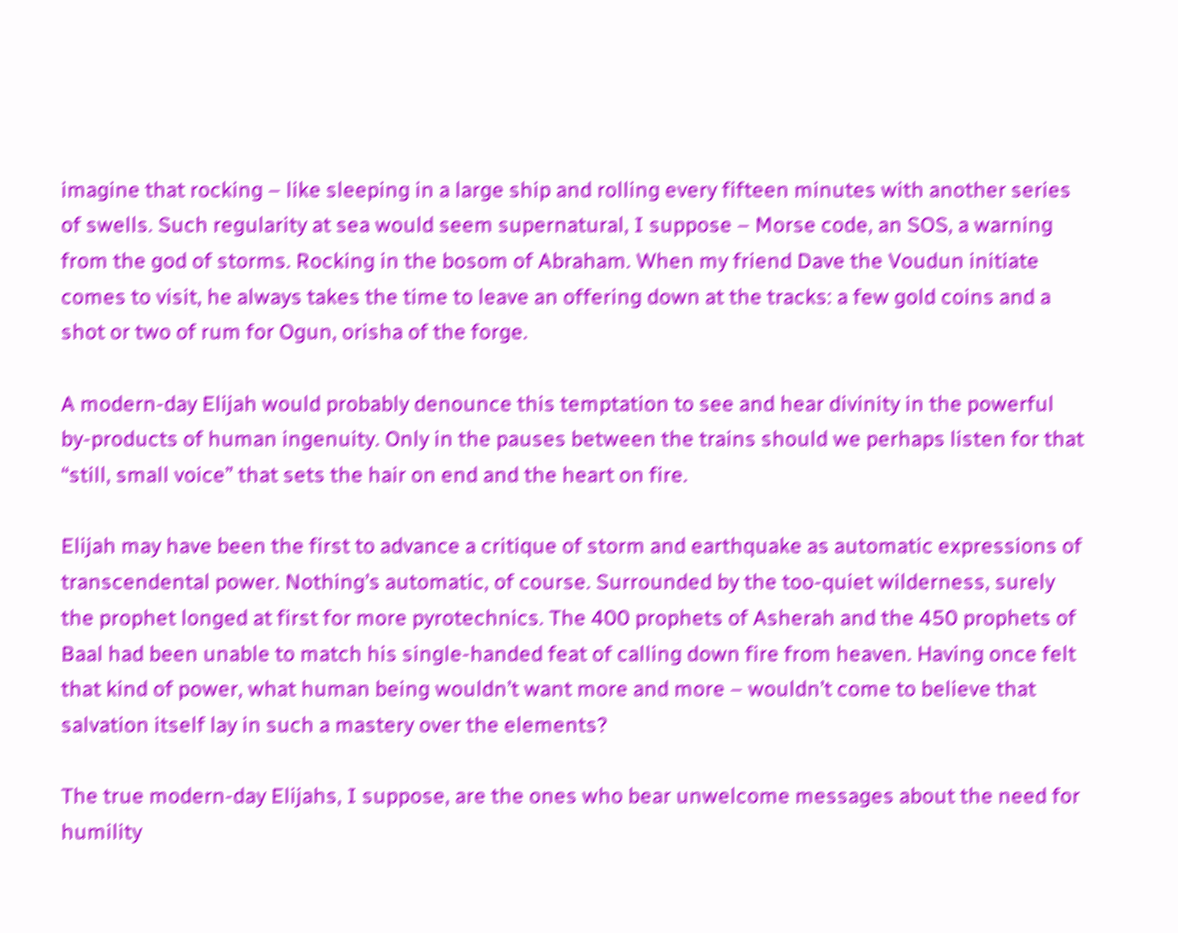imagine that rocking – like sleeping in a large ship and rolling every fifteen minutes with another series of swells. Such regularity at sea would seem supernatural, I suppose – Morse code, an SOS, a warning from the god of storms. Rocking in the bosom of Abraham. When my friend Dave the Voudun initiate comes to visit, he always takes the time to leave an offering down at the tracks: a few gold coins and a shot or two of rum for Ogun, orisha of the forge.

A modern-day Elijah would probably denounce this temptation to see and hear divinity in the powerful by-products of human ingenuity. Only in the pauses between the trains should we perhaps listen for that “still, small voice” that sets the hair on end and the heart on fire.

Elijah may have been the first to advance a critique of storm and earthquake as automatic expressions of transcendental power. Nothing’s automatic, of course. Surrounded by the too-quiet wilderness, surely the prophet longed at first for more pyrotechnics. The 400 prophets of Asherah and the 450 prophets of Baal had been unable to match his single-handed feat of calling down fire from heaven. Having once felt that kind of power, what human being wouldn’t want more and more – wouldn’t come to believe that salvation itself lay in such a mastery over the elements?

The true modern-day Elijahs, I suppose, are the ones who bear unwelcome messages about the need for humility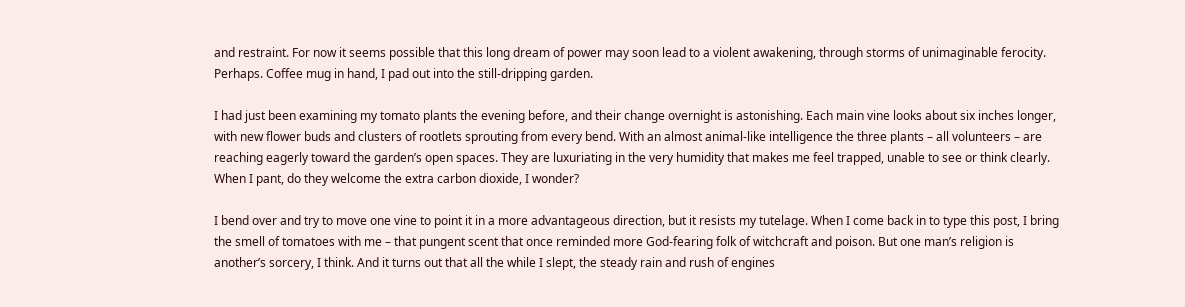and restraint. For now it seems possible that this long dream of power may soon lead to a violent awakening, through storms of unimaginable ferocity. Perhaps. Coffee mug in hand, I pad out into the still-dripping garden.

I had just been examining my tomato plants the evening before, and their change overnight is astonishing. Each main vine looks about six inches longer, with new flower buds and clusters of rootlets sprouting from every bend. With an almost animal-like intelligence the three plants – all volunteers – are reaching eagerly toward the garden’s open spaces. They are luxuriating in the very humidity that makes me feel trapped, unable to see or think clearly. When I pant, do they welcome the extra carbon dioxide, I wonder?

I bend over and try to move one vine to point it in a more advantageous direction, but it resists my tutelage. When I come back in to type this post, I bring the smell of tomatoes with me – that pungent scent that once reminded more God-fearing folk of witchcraft and poison. But one man’s religion is another’s sorcery, I think. And it turns out that all the while I slept, the steady rain and rush of engines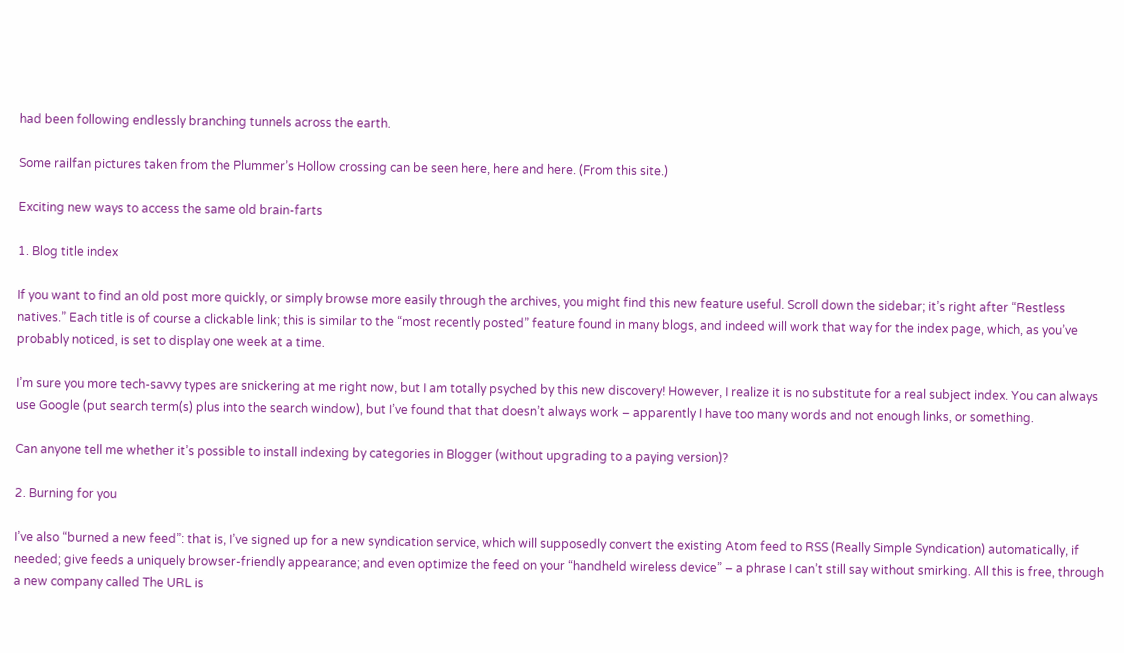had been following endlessly branching tunnels across the earth.

Some railfan pictures taken from the Plummer’s Hollow crossing can be seen here, here and here. (From this site.)

Exciting new ways to access the same old brain-farts

1. Blog title index

If you want to find an old post more quickly, or simply browse more easily through the archives, you might find this new feature useful. Scroll down the sidebar; it’s right after “Restless natives.” Each title is of course a clickable link; this is similar to the “most recently posted” feature found in many blogs, and indeed will work that way for the index page, which, as you’ve probably noticed, is set to display one week at a time.

I’m sure you more tech-savvy types are snickering at me right now, but I am totally psyched by this new discovery! However, I realize it is no substitute for a real subject index. You can always use Google (put search term(s) plus into the search window), but I’ve found that that doesn’t always work – apparently I have too many words and not enough links, or something.

Can anyone tell me whether it’s possible to install indexing by categories in Blogger (without upgrading to a paying version)?

2. Burning for you

I’ve also “burned a new feed”: that is, I’ve signed up for a new syndication service, which will supposedly convert the existing Atom feed to RSS (Really Simple Syndication) automatically, if needed; give feeds a uniquely browser-friendly appearance; and even optimize the feed on your “handheld wireless device” – a phrase I can’t still say without smirking. All this is free, through a new company called The URL is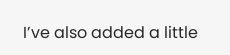I’ve also added a little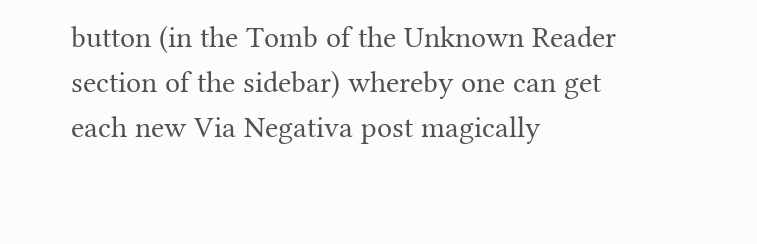button (in the Tomb of the Unknown Reader section of the sidebar) whereby one can get each new Via Negativa post magically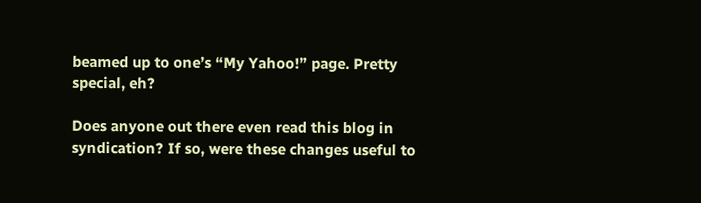beamed up to one’s “My Yahoo!” page. Pretty special, eh?

Does anyone out there even read this blog in syndication? If so, were these changes useful to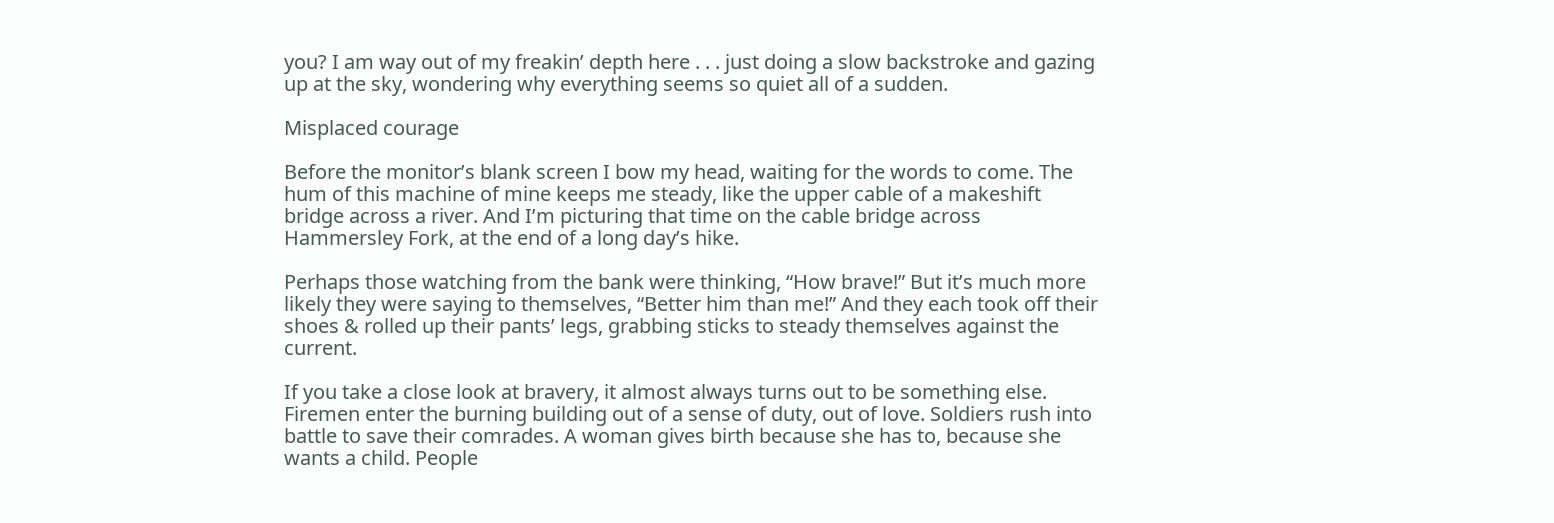you? I am way out of my freakin’ depth here . . . just doing a slow backstroke and gazing up at the sky, wondering why everything seems so quiet all of a sudden.

Misplaced courage

Before the monitor’s blank screen I bow my head, waiting for the words to come. The hum of this machine of mine keeps me steady, like the upper cable of a makeshift bridge across a river. And I’m picturing that time on the cable bridge across Hammersley Fork, at the end of a long day’s hike.

Perhaps those watching from the bank were thinking, “How brave!” But it’s much more likely they were saying to themselves, “Better him than me!” And they each took off their shoes & rolled up their pants’ legs, grabbing sticks to steady themselves against the current.

If you take a close look at bravery, it almost always turns out to be something else. Firemen enter the burning building out of a sense of duty, out of love. Soldiers rush into battle to save their comrades. A woman gives birth because she has to, because she wants a child. People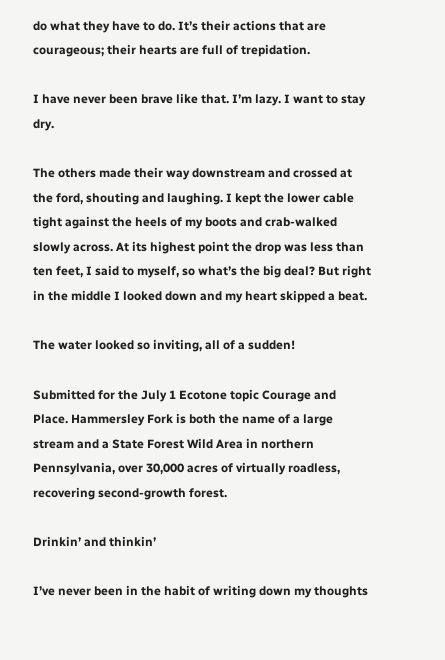do what they have to do. It’s their actions that are courageous; their hearts are full of trepidation.

I have never been brave like that. I’m lazy. I want to stay dry.

The others made their way downstream and crossed at the ford, shouting and laughing. I kept the lower cable tight against the heels of my boots and crab-walked slowly across. At its highest point the drop was less than ten feet, I said to myself, so what’s the big deal? But right in the middle I looked down and my heart skipped a beat.

The water looked so inviting, all of a sudden!

Submitted for the July 1 Ecotone topic Courage and Place. Hammersley Fork is both the name of a large stream and a State Forest Wild Area in northern Pennsylvania, over 30,000 acres of virtually roadless, recovering second-growth forest.

Drinkin’ and thinkin’

I’ve never been in the habit of writing down my thoughts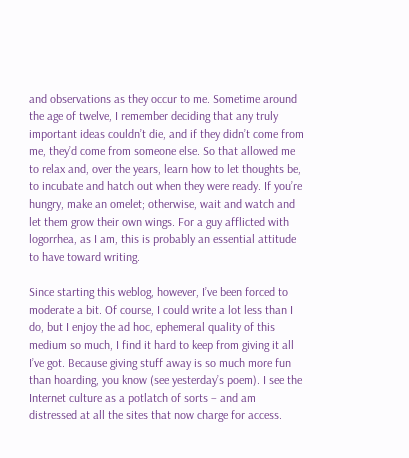and observations as they occur to me. Sometime around the age of twelve, I remember deciding that any truly important ideas couldn’t die, and if they didn’t come from me, they’d come from someone else. So that allowed me to relax and, over the years, learn how to let thoughts be, to incubate and hatch out when they were ready. If you’re hungry, make an omelet; otherwise, wait and watch and let them grow their own wings. For a guy afflicted with logorrhea, as I am, this is probably an essential attitude to have toward writing.

Since starting this weblog, however, I’ve been forced to moderate a bit. Of course, I could write a lot less than I do, but I enjoy the ad hoc, ephemeral quality of this medium so much, I find it hard to keep from giving it all I’ve got. Because giving stuff away is so much more fun than hoarding, you know (see yesterday’s poem). I see the Internet culture as a potlatch of sorts – and am distressed at all the sites that now charge for access.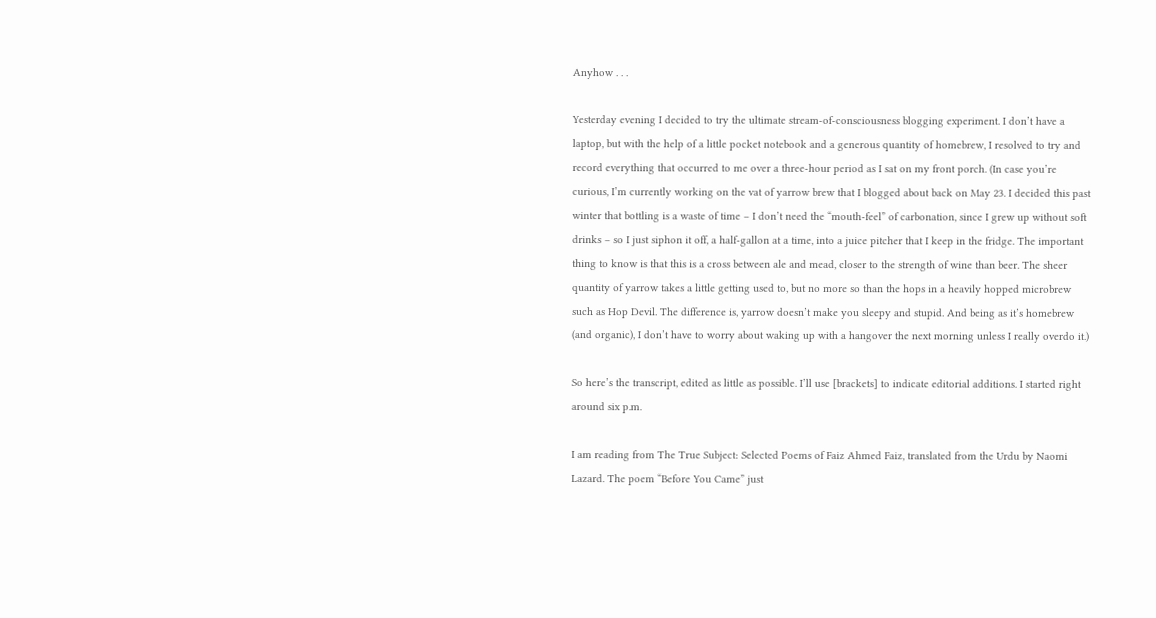Anyhow . . .

Yesterday evening I decided to try the ultimate stream-of-consciousness blogging experiment. I don’t have a laptop, but with the help of a little pocket notebook and a generous quantity of homebrew, I resolved to try and record everything that occurred to me over a three-hour period as I sat on my front porch. (In case you’re curious, I’m currently working on the vat of yarrow brew that I blogged about back on May 23. I decided this past winter that bottling is a waste of time – I don’t need the “mouth-feel” of carbonation, since I grew up without soft drinks – so I just siphon it off, a half-gallon at a time, into a juice pitcher that I keep in the fridge. The important thing to know is that this is a cross between ale and mead, closer to the strength of wine than beer. The sheer quantity of yarrow takes a little getting used to, but no more so than the hops in a heavily hopped microbrew such as Hop Devil. The difference is, yarrow doesn’t make you sleepy and stupid. And being as it’s homebrew (and organic), I don’t have to worry about waking up with a hangover the next morning unless I really overdo it.)

So here’s the transcript, edited as little as possible. I’ll use [brackets] to indicate editorial additions. I started right around six p.m.

I am reading from The True Subject: Selected Poems of Faiz Ahmed Faiz, translated from the Urdu by Naomi Lazard. The poem “Before You Came” just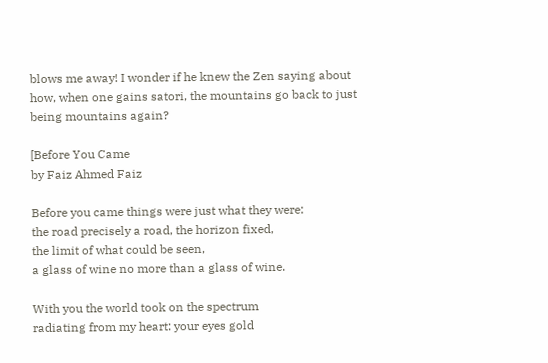blows me away! I wonder if he knew the Zen saying about how, when one gains satori, the mountains go back to just being mountains again?

[Before You Came
by Faiz Ahmed Faiz

Before you came things were just what they were:
the road precisely a road, the horizon fixed,
the limit of what could be seen,
a glass of wine no more than a glass of wine.

With you the world took on the spectrum
radiating from my heart: your eyes gold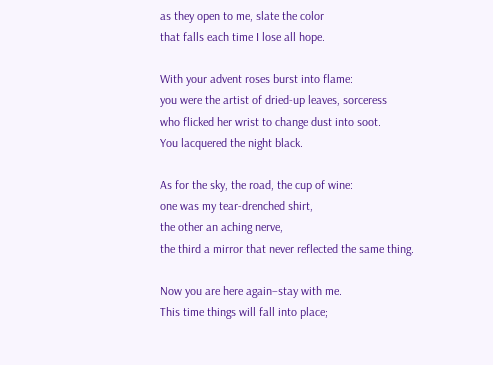as they open to me, slate the color
that falls each time I lose all hope.

With your advent roses burst into flame:
you were the artist of dried-up leaves, sorceress
who flicked her wrist to change dust into soot.
You lacquered the night black.

As for the sky, the road, the cup of wine:
one was my tear-drenched shirt,
the other an aching nerve,
the third a mirror that never reflected the same thing.

Now you are here again–stay with me.
This time things will fall into place;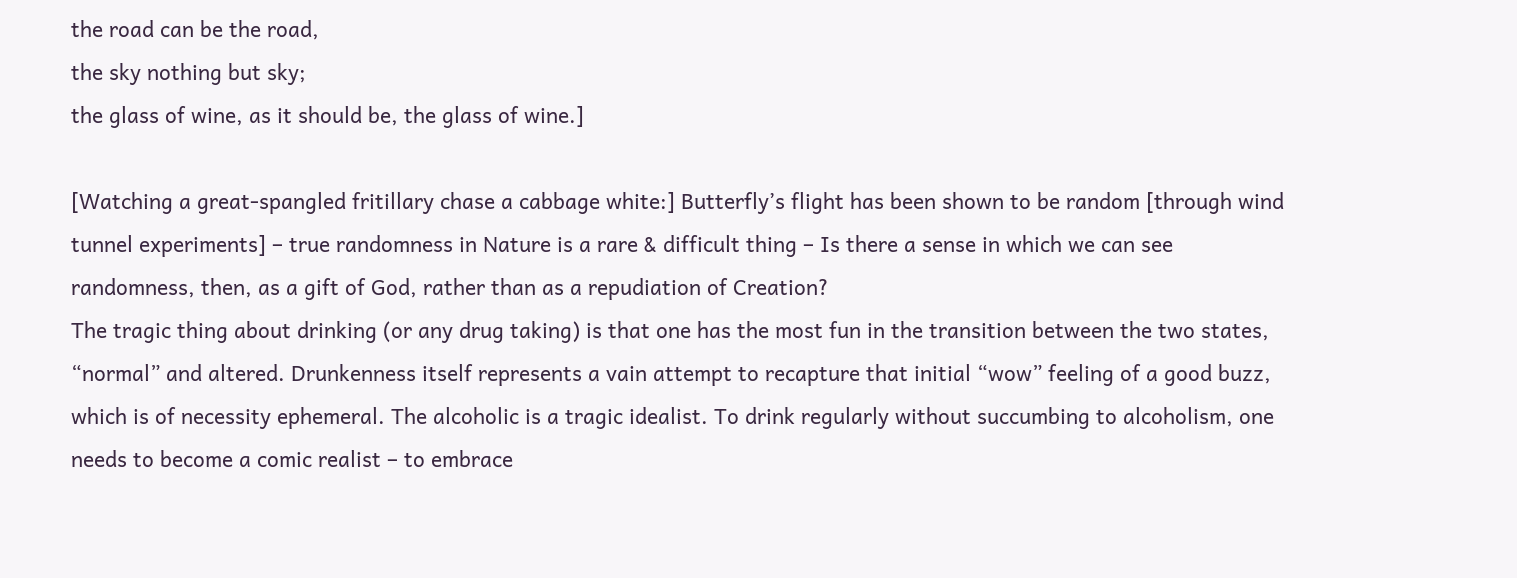the road can be the road,
the sky nothing but sky;
the glass of wine, as it should be, the glass of wine.]

[Watching a great-spangled fritillary chase a cabbage white:] Butterfly’s flight has been shown to be random [through wind tunnel experiments] – true randomness in Nature is a rare & difficult thing – Is there a sense in which we can see randomness, then, as a gift of God, rather than as a repudiation of Creation?
The tragic thing about drinking (or any drug taking) is that one has the most fun in the transition between the two states, “normal” and altered. Drunkenness itself represents a vain attempt to recapture that initial “wow” feeling of a good buzz, which is of necessity ephemeral. The alcoholic is a tragic idealist. To drink regularly without succumbing to alcoholism, one needs to become a comic realist – to embrace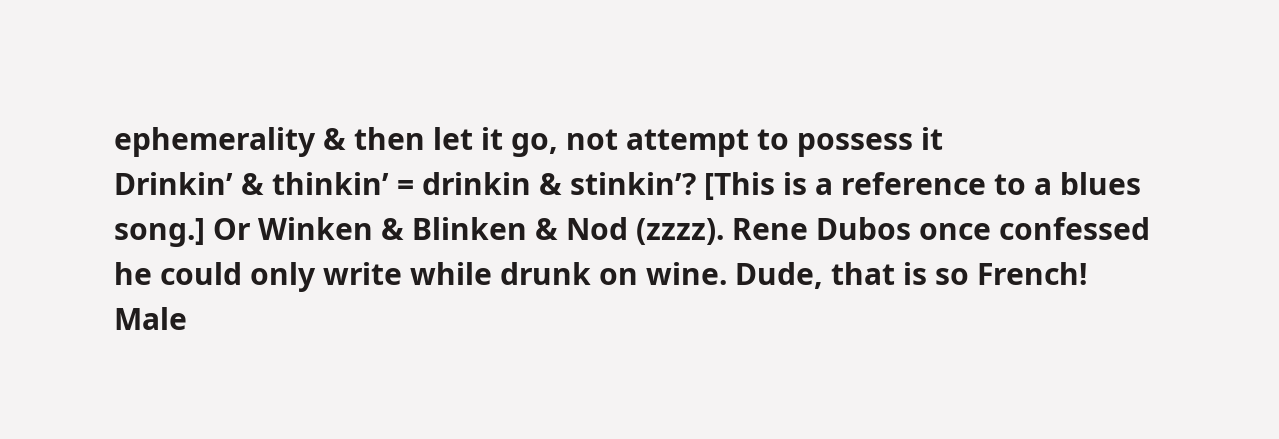ephemerality & then let it go, not attempt to possess it
Drinkin’ & thinkin’ = drinkin & stinkin’? [This is a reference to a blues song.] Or Winken & Blinken & Nod (zzzz). Rene Dubos once confessed he could only write while drunk on wine. Dude, that is so French!
Male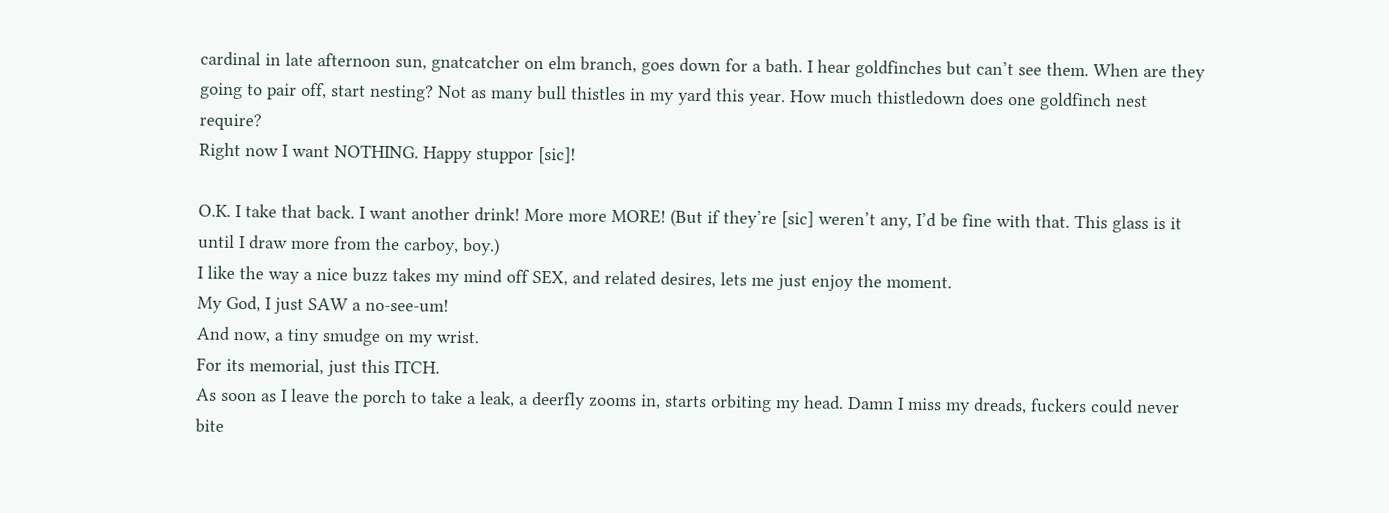cardinal in late afternoon sun, gnatcatcher on elm branch, goes down for a bath. I hear goldfinches but can’t see them. When are they going to pair off, start nesting? Not as many bull thistles in my yard this year. How much thistledown does one goldfinch nest require?
Right now I want NOTHING. Happy stuppor [sic]!

O.K. I take that back. I want another drink! More more MORE! (But if they’re [sic] weren’t any, I’d be fine with that. This glass is it until I draw more from the carboy, boy.)
I like the way a nice buzz takes my mind off SEX, and related desires, lets me just enjoy the moment.
My God, I just SAW a no-see-um!
And now, a tiny smudge on my wrist.
For its memorial, just this ITCH.
As soon as I leave the porch to take a leak, a deerfly zooms in, starts orbiting my head. Damn I miss my dreads, fuckers could never bite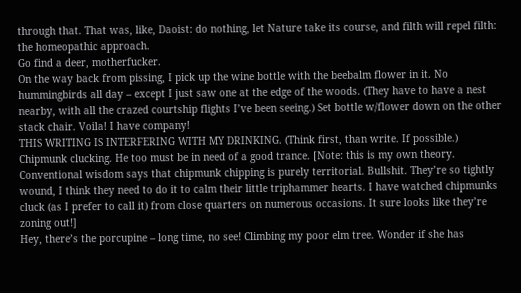through that. That was, like, Daoist: do nothing, let Nature take its course, and filth will repel filth: the homeopathic approach.
Go find a deer, motherfucker.
On the way back from pissing, I pick up the wine bottle with the beebalm flower in it. No hummingbirds all day – except I just saw one at the edge of the woods. (They have to have a nest nearby, with all the crazed courtship flights I’ve been seeing.) Set bottle w/flower down on the other stack chair. Voila! I have company!
THIS WRITING IS INTERFERING WITH MY DRINKING. (Think first, than write. If possible.)
Chipmunk clucking. He too must be in need of a good trance. [Note: this is my own theory. Conventional wisdom says that chipmunk chipping is purely territorial. Bullshit. They’re so tightly wound, I think they need to do it to calm their little triphammer hearts. I have watched chipmunks cluck (as I prefer to call it) from close quarters on numerous occasions. It sure looks like they’re zoning out!]
Hey, there’s the porcupine – long time, no see! Climbing my poor elm tree. Wonder if she has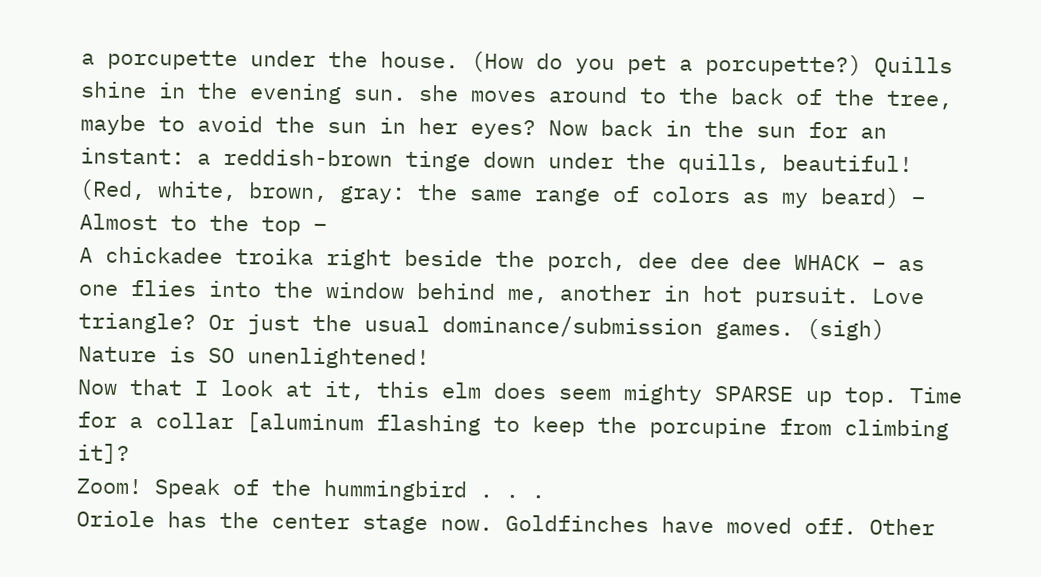a porcupette under the house. (How do you pet a porcupette?) Quills shine in the evening sun. she moves around to the back of the tree, maybe to avoid the sun in her eyes? Now back in the sun for an instant: a reddish-brown tinge down under the quills, beautiful! (Red, white, brown, gray: the same range of colors as my beard) – Almost to the top –
A chickadee troika right beside the porch, dee dee dee WHACK – as one flies into the window behind me, another in hot pursuit. Love triangle? Or just the usual dominance/submission games. (sigh) Nature is SO unenlightened!
Now that I look at it, this elm does seem mighty SPARSE up top. Time for a collar [aluminum flashing to keep the porcupine from climbing it]?
Zoom! Speak of the hummingbird . . .
Oriole has the center stage now. Goldfinches have moved off. Other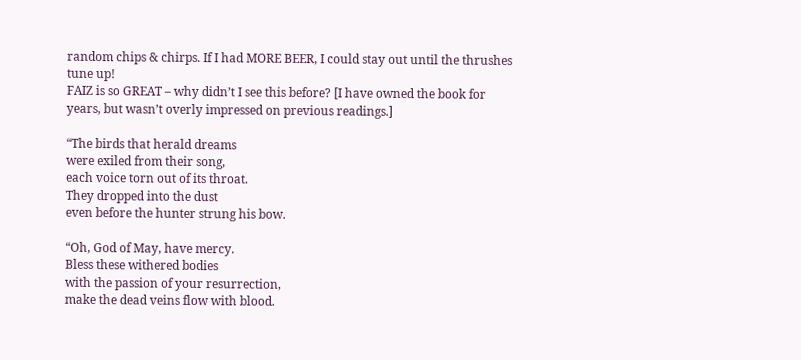random chips & chirps. If I had MORE BEER, I could stay out until the thrushes tune up!
FAIZ is so GREAT – why didn’t I see this before? [I have owned the book for years, but wasn’t overly impressed on previous readings.]

“The birds that herald dreams
were exiled from their song,
each voice torn out of its throat.
They dropped into the dust
even before the hunter strung his bow.

“Oh, God of May, have mercy.
Bless these withered bodies
with the passion of your resurrection,
make the dead veins flow with blood.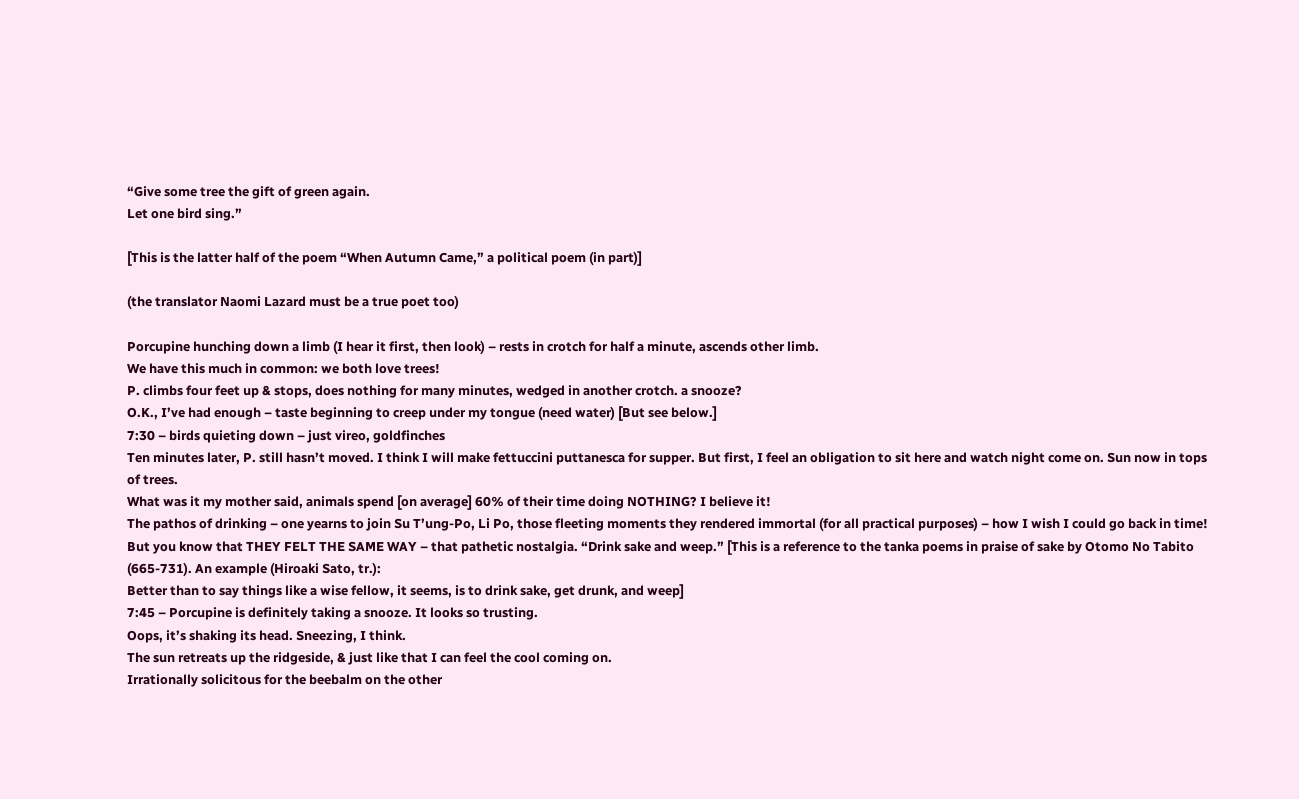“Give some tree the gift of green again.
Let one bird sing.”

[This is the latter half of the poem “When Autumn Came,” a political poem (in part)]

(the translator Naomi Lazard must be a true poet too)

Porcupine hunching down a limb (I hear it first, then look) – rests in crotch for half a minute, ascends other limb.
We have this much in common: we both love trees!
P. climbs four feet up & stops, does nothing for many minutes, wedged in another crotch. a snooze?
O.K., I’ve had enough – taste beginning to creep under my tongue (need water) [But see below.]
7:30 – birds quieting down – just vireo, goldfinches
Ten minutes later, P. still hasn’t moved. I think I will make fettuccini puttanesca for supper. But first, I feel an obligation to sit here and watch night come on. Sun now in tops of trees.
What was it my mother said, animals spend [on average] 60% of their time doing NOTHING? I believe it!
The pathos of drinking – one yearns to join Su T’ung-Po, Li Po, those fleeting moments they rendered immortal (for all practical purposes) – how I wish I could go back in time! But you know that THEY FELT THE SAME WAY – that pathetic nostalgia. “Drink sake and weep.” [This is a reference to the tanka poems in praise of sake by Otomo No Tabito (665-731). An example (Hiroaki Sato, tr.):
Better than to say things like a wise fellow, it seems, is to drink sake, get drunk, and weep]
7:45 – Porcupine is definitely taking a snooze. It looks so trusting.
Oops, it’s shaking its head. Sneezing, I think.
The sun retreats up the ridgeside, & just like that I can feel the cool coming on.
Irrationally solicitous for the beebalm on the other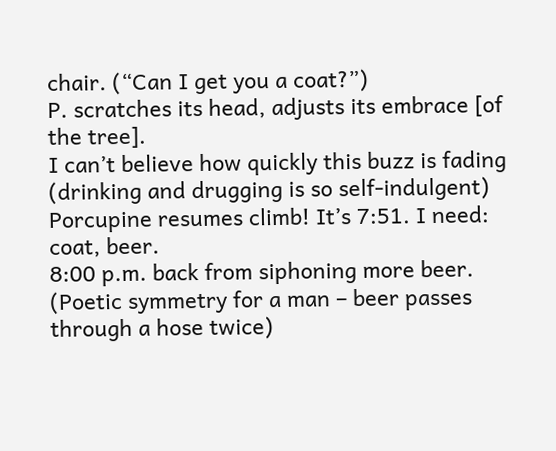chair. (“Can I get you a coat?”)
P. scratches its head, adjusts its embrace [of the tree].
I can’t believe how quickly this buzz is fading (drinking and drugging is so self-indulgent)
Porcupine resumes climb! It’s 7:51. I need: coat, beer.
8:00 p.m. back from siphoning more beer. (Poetic symmetry for a man – beer passes through a hose twice)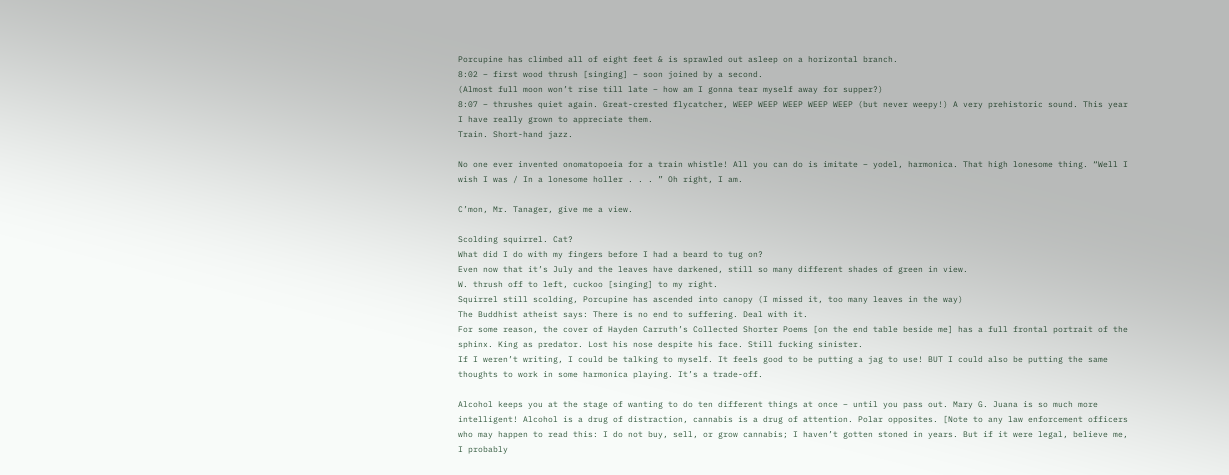Porcupine has climbed all of eight feet & is sprawled out asleep on a horizontal branch.
8:02 – first wood thrush [singing] – soon joined by a second.
(Almost full moon won’t rise till late – how am I gonna tear myself away for supper?)
8:07 – thrushes quiet again. Great-crested flycatcher, WEEP WEEP WEEP WEEP WEEP (but never weepy!) A very prehistoric sound. This year I have really grown to appreciate them.
Train. Short-hand jazz.

No one ever invented onomatopoeia for a train whistle! All you can do is imitate – yodel, harmonica. That high lonesome thing. “Well I wish I was / In a lonesome holler . . . ” Oh right, I am.

C’mon, Mr. Tanager, give me a view.

Scolding squirrel. Cat?
What did I do with my fingers before I had a beard to tug on?
Even now that it’s July and the leaves have darkened, still so many different shades of green in view.
W. thrush off to left, cuckoo [singing] to my right.
Squirrel still scolding, Porcupine has ascended into canopy (I missed it, too many leaves in the way)
The Buddhist atheist says: There is no end to suffering. Deal with it.
For some reason, the cover of Hayden Carruth’s Collected Shorter Poems [on the end table beside me] has a full frontal portrait of the sphinx. King as predator. Lost his nose despite his face. Still fucking sinister.
If I weren’t writing, I could be talking to myself. It feels good to be putting a jag to use! BUT I could also be putting the same thoughts to work in some harmonica playing. It’s a trade-off.

Alcohol keeps you at the stage of wanting to do ten different things at once – until you pass out. Mary G. Juana is so much more intelligent! Alcohol is a drug of distraction, cannabis is a drug of attention. Polar opposites. [Note to any law enforcement officers who may happen to read this: I do not buy, sell, or grow cannabis; I haven’t gotten stoned in years. But if it were legal, believe me, I probably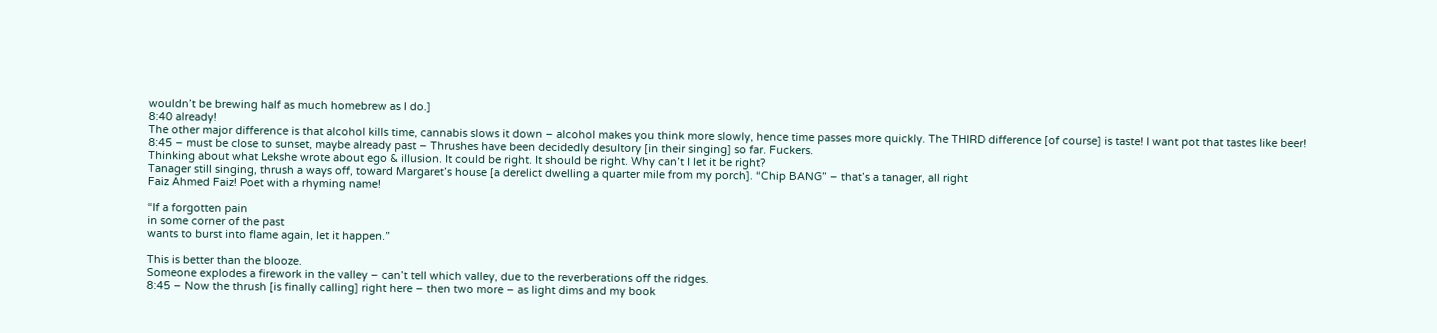wouldn’t be brewing half as much homebrew as I do.]
8:40 already!
The other major difference is that alcohol kills time, cannabis slows it down – alcohol makes you think more slowly, hence time passes more quickly. The THIRD difference [of course] is taste! I want pot that tastes like beer!
8:45 – must be close to sunset, maybe already past – Thrushes have been decidedly desultory [in their singing] so far. Fuckers.
Thinking about what Lekshe wrote about ego & illusion. It could be right. It should be right. Why can’t I let it be right?
Tanager still singing, thrush a ways off, toward Margaret’s house [a derelict dwelling a quarter mile from my porch]. “Chip BANG” – that’s a tanager, all right
Faiz Ahmed Faiz! Poet with a rhyming name!

“If a forgotten pain
in some corner of the past
wants to burst into flame again, let it happen.”

This is better than the blooze.
Someone explodes a firework in the valley – can’t tell which valley, due to the reverberations off the ridges.
8:45 – Now the thrush [is finally calling] right here – then two more – as light dims and my book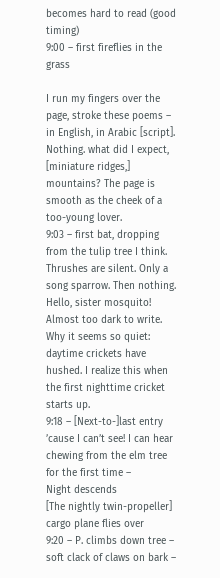becomes hard to read (good timing)
9:00 – first fireflies in the grass

I run my fingers over the page, stroke these poems – in English, in Arabic [script]. Nothing. what did I expect, [miniature ridges,] mountains? The page is smooth as the cheek of a too-young lover.
9:03 – first bat, dropping from the tulip tree I think. Thrushes are silent. Only a song sparrow. Then nothing.
Hello, sister mosquito!
Almost too dark to write. Why it seems so quiet: daytime crickets have hushed. I realize this when the first nighttime cricket starts up.
9:18 – [Next-to-]last entry ’cause I can’t see! I can hear chewing from the elm tree for the first time –
Night descends
[The nightly twin-propeller] cargo plane flies over
9:20 – P. climbs down tree – soft clack of claws on bark –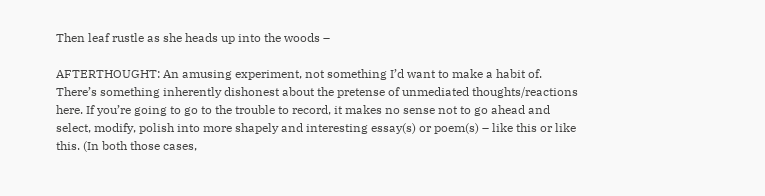Then leaf rustle as she heads up into the woods –

AFTERTHOUGHT: An amusing experiment, not something I’d want to make a habit of. There’s something inherently dishonest about the pretense of unmediated thoughts/reactions here. If you’re going to go to the trouble to record, it makes no sense not to go ahead and select, modify, polish into more shapely and interesting essay(s) or poem(s) – like this or like this. (In both those cases,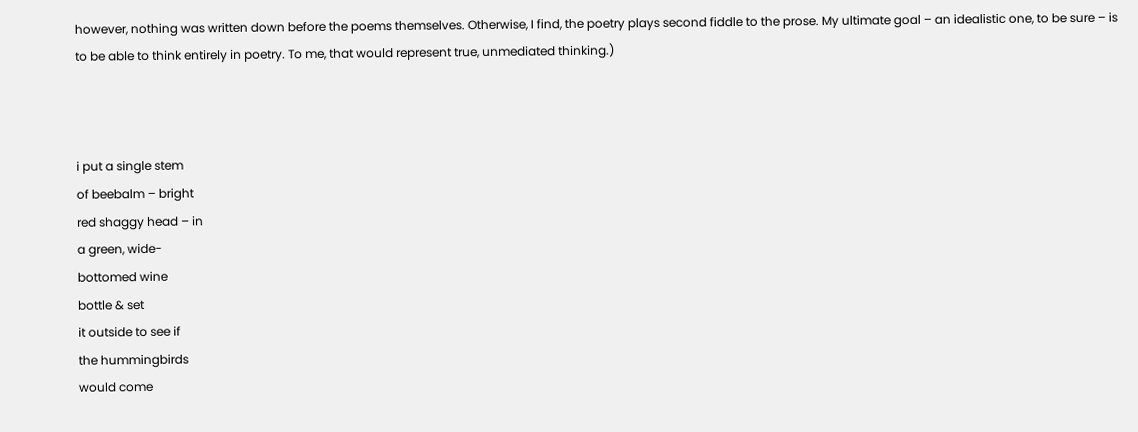however, nothing was written down before the poems themselves. Otherwise, I find, the poetry plays second fiddle to the prose. My ultimate goal – an idealistic one, to be sure – is to be able to think entirely in poetry. To me, that would represent true, unmediated thinking.)



i put a single stem
of beebalm – bright
red shaggy head – in
a green, wide-
bottomed wine
bottle & set
it outside to see if
the hummingbirds
would come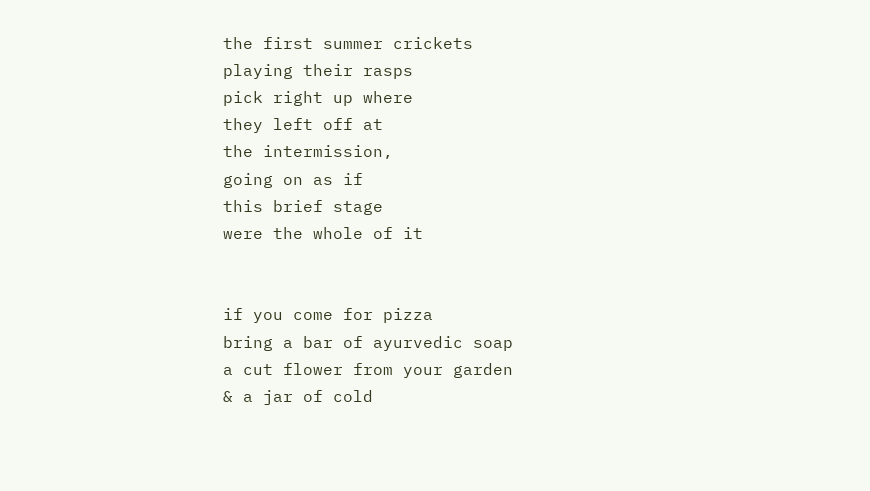the first summer crickets
playing their rasps
pick right up where
they left off at
the intermission,
going on as if
this brief stage
were the whole of it


if you come for pizza
bring a bar of ayurvedic soap
a cut flower from your garden
& a jar of cold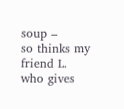soup –
so thinks my friend L.
who gives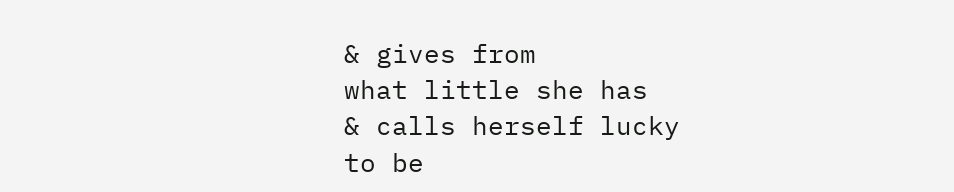& gives from
what little she has
& calls herself lucky
to be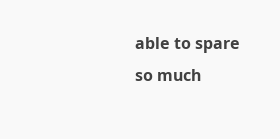able to spare
so much